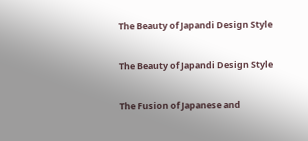The Beauty of Japandi Design Style

The Beauty of Japandi Design Style

The Fusion of Japanese and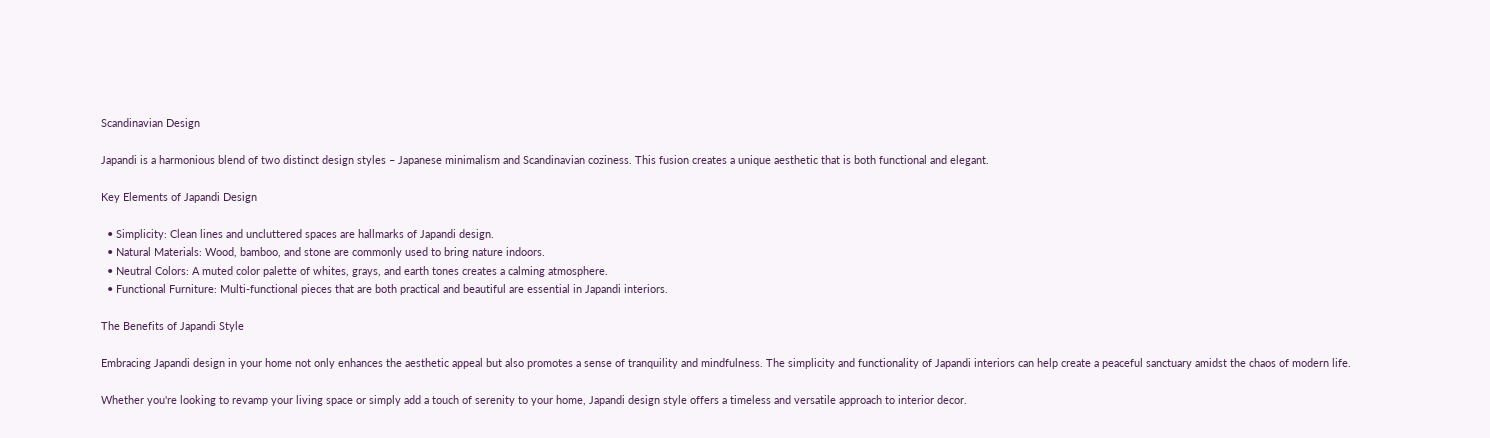Scandinavian Design

Japandi is a harmonious blend of two distinct design styles – Japanese minimalism and Scandinavian coziness. This fusion creates a unique aesthetic that is both functional and elegant.

Key Elements of Japandi Design

  • Simplicity: Clean lines and uncluttered spaces are hallmarks of Japandi design.
  • Natural Materials: Wood, bamboo, and stone are commonly used to bring nature indoors.
  • Neutral Colors: A muted color palette of whites, grays, and earth tones creates a calming atmosphere.
  • Functional Furniture: Multi-functional pieces that are both practical and beautiful are essential in Japandi interiors.

The Benefits of Japandi Style

Embracing Japandi design in your home not only enhances the aesthetic appeal but also promotes a sense of tranquility and mindfulness. The simplicity and functionality of Japandi interiors can help create a peaceful sanctuary amidst the chaos of modern life.

Whether you're looking to revamp your living space or simply add a touch of serenity to your home, Japandi design style offers a timeless and versatile approach to interior decor.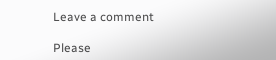Leave a comment

Please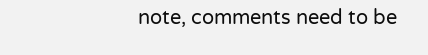note, comments need to be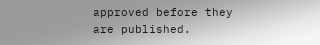approved before they are published.